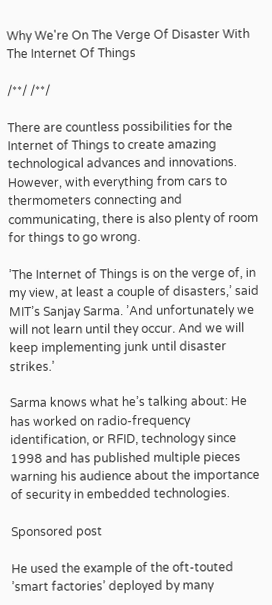Why We're On The Verge Of Disaster With The Internet Of Things

/**/ /**/

There are countless possibilities for the Internet of Things to create amazing technological advances and innovations. However, with everything from cars to thermometers connecting and communicating, there is also plenty of room for things to go wrong.

’The Internet of Things is on the verge of, in my view, at least a couple of disasters,’ said MIT’s Sanjay Sarma. ’And unfortunately we will not learn until they occur. And we will keep implementing junk until disaster strikes.’

Sarma knows what he’s talking about: He has worked on radio-frequency identification, or RFID, technology since 1998 and has published multiple pieces warning his audience about the importance of security in embedded technologies.

Sponsored post

He used the example of the oft-touted ’smart factories’ deployed by many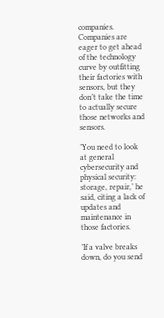companies. Companies are eager to get ahead of the technology curve by outfitting their factories with sensors, but they don’t take the time to actually secure those networks and sensors.

’You need to look at general cybersecurity and physical security: storage, repair,’ he said, citing a lack of updates and maintenance in those factories.

’If a valve breaks down, do you send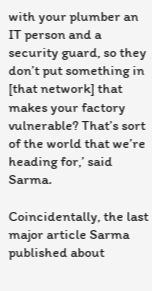with your plumber an IT person and a security guard, so they don’t put something in [that network] that makes your factory vulnerable? That’s sort of the world that we’re heading for,’ said Sarma.

Coincidentally, the last major article Sarma published about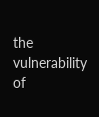the vulnerability of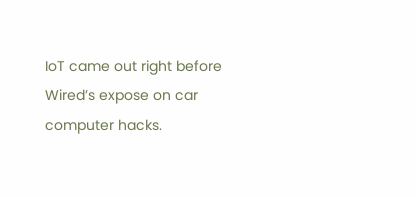IoT came out right before Wired’s expose on car computer hacks.